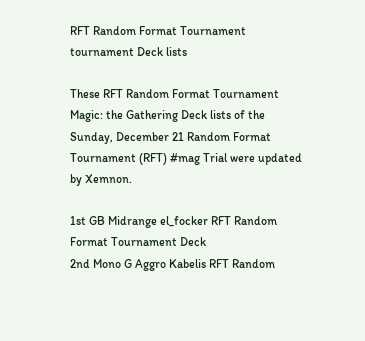RFT Random Format Tournament tournament Deck lists

These RFT Random Format Tournament Magic: the Gathering Deck lists of the Sunday, December 21 Random Format Tournament (RFT) #mag Trial were updated by Xemnon.

1st GB Midrange el_focker RFT Random Format Tournament Deck
2nd Mono G Aggro Kabelis RFT Random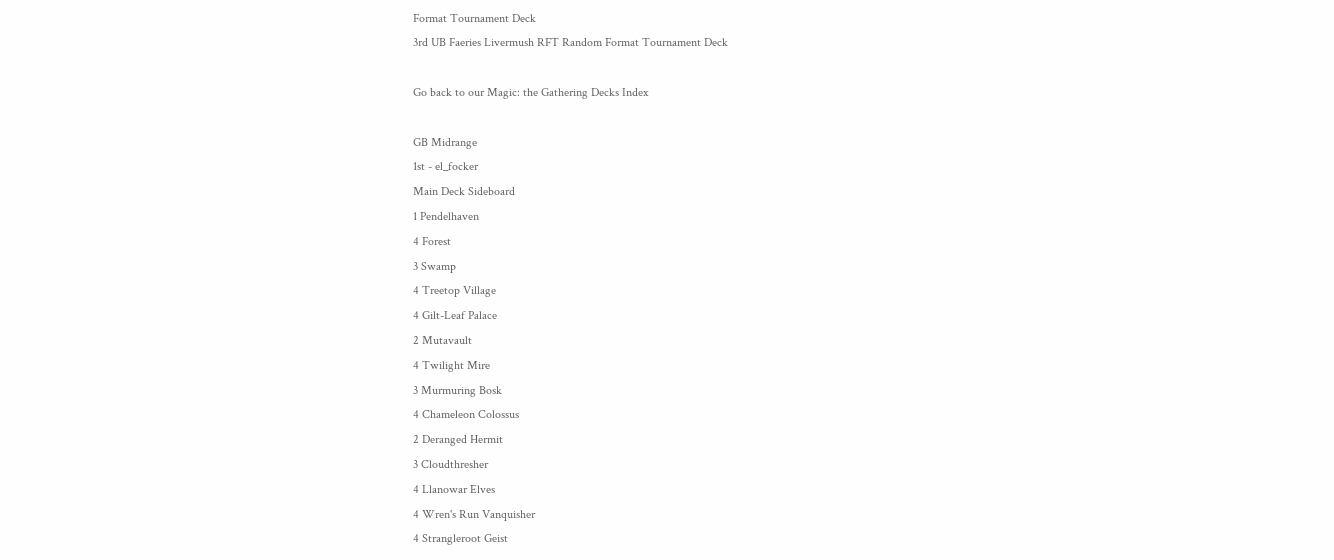Format Tournament Deck
3rd UB Faeries Livermush RFT Random Format Tournament Deck

Go back to our Magic: the Gathering Decks Index

GB Midrange
1st - el_focker
Main Deck Sideboard
1 Pendelhaven
4 Forest
3 Swamp
4 Treetop Village
4 Gilt-Leaf Palace
2 Mutavault
4 Twilight Mire
3 Murmuring Bosk
4 Chameleon Colossus
2 Deranged Hermit
3 Cloudthresher
4 Llanowar Elves
4 Wren's Run Vanquisher
4 Strangleroot Geist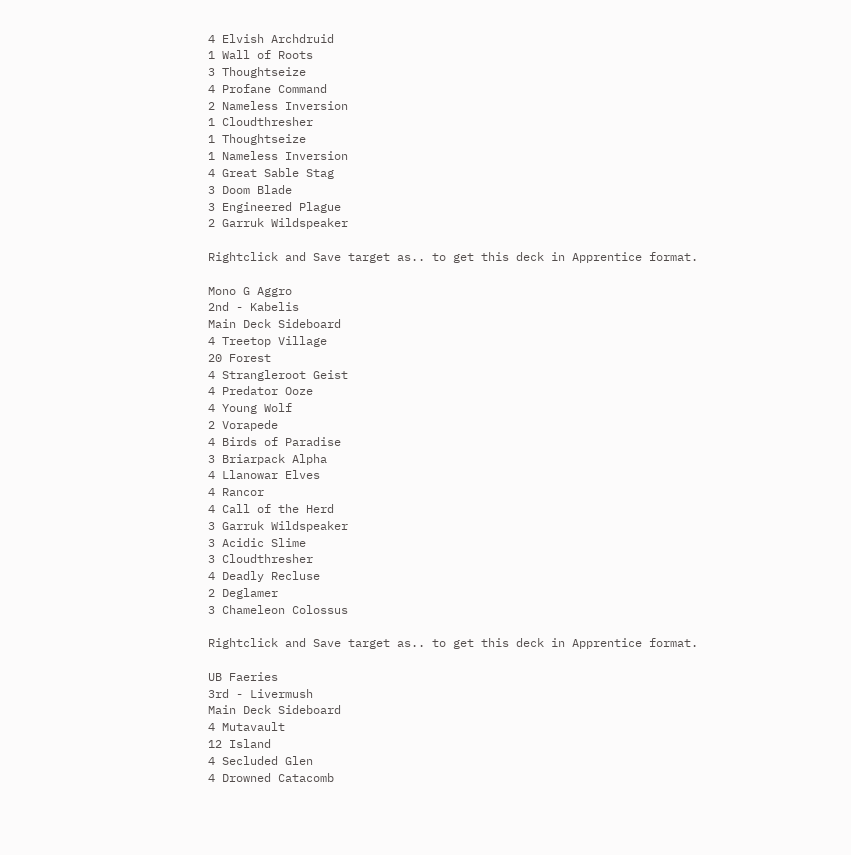4 Elvish Archdruid
1 Wall of Roots
3 Thoughtseize
4 Profane Command
2 Nameless Inversion
1 Cloudthresher
1 Thoughtseize
1 Nameless Inversion
4 Great Sable Stag
3 Doom Blade
3 Engineered Plague
2 Garruk Wildspeaker

Rightclick and Save target as.. to get this deck in Apprentice format.

Mono G Aggro
2nd - Kabelis
Main Deck Sideboard
4 Treetop Village
20 Forest
4 Strangleroot Geist
4 Predator Ooze
4 Young Wolf
2 Vorapede
4 Birds of Paradise
3 Briarpack Alpha
4 Llanowar Elves
4 Rancor
4 Call of the Herd
3 Garruk Wildspeaker
3 Acidic Slime
3 Cloudthresher
4 Deadly Recluse
2 Deglamer
3 Chameleon Colossus

Rightclick and Save target as.. to get this deck in Apprentice format.

UB Faeries
3rd - Livermush
Main Deck Sideboard
4 Mutavault
12 Island
4 Secluded Glen
4 Drowned Catacomb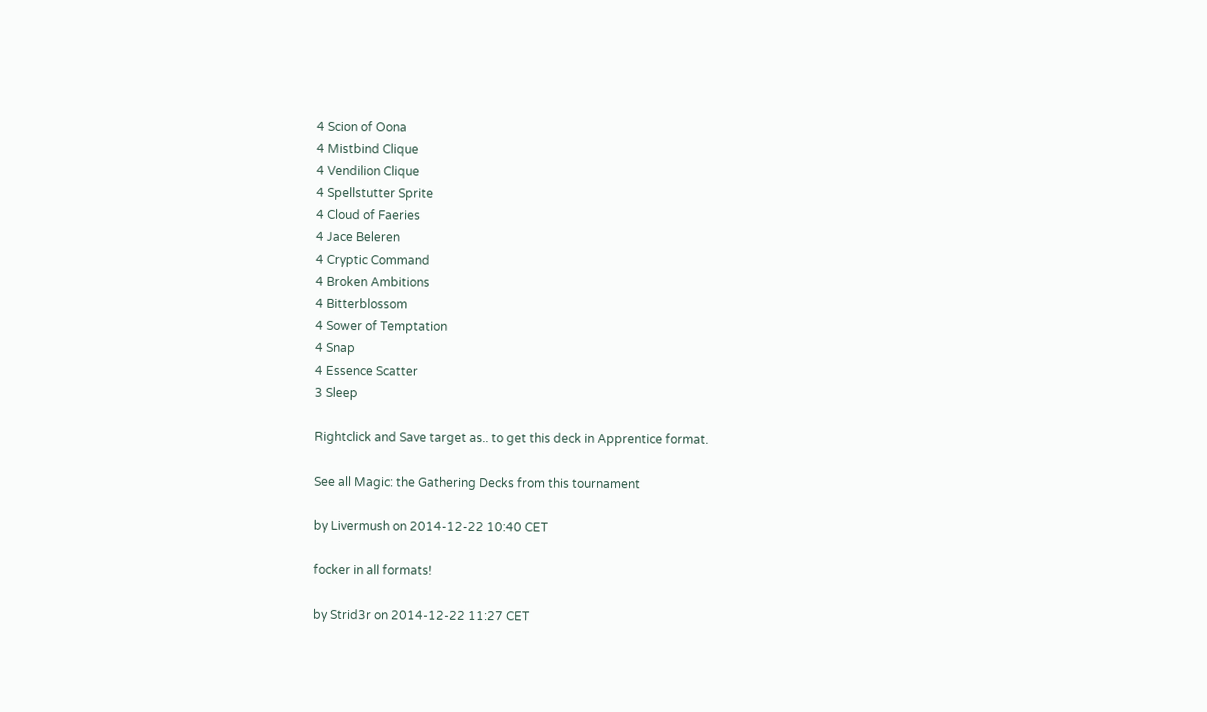4 Scion of Oona
4 Mistbind Clique
4 Vendilion Clique
4 Spellstutter Sprite
4 Cloud of Faeries
4 Jace Beleren
4 Cryptic Command
4 Broken Ambitions
4 Bitterblossom
4 Sower of Temptation
4 Snap
4 Essence Scatter
3 Sleep

Rightclick and Save target as.. to get this deck in Apprentice format.

See all Magic: the Gathering Decks from this tournament

by Livermush on 2014-12-22 10:40 CET

focker in all formats!

by Strid3r on 2014-12-22 11:27 CET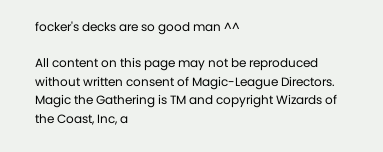focker's decks are so good man ^^

All content on this page may not be reproduced without written consent of Magic-League Directors.
Magic the Gathering is TM and copyright Wizards of the Coast, Inc, a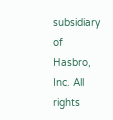subsidiary of Hasbro, Inc. All rights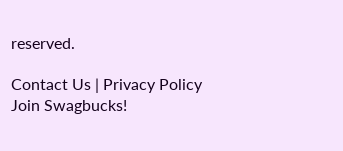reserved.

Contact Us | Privacy Policy
Join Swagbucks!